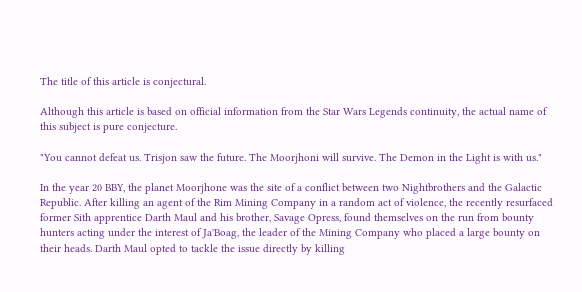The title of this article is conjectural.

Although this article is based on official information from the Star Wars Legends continuity, the actual name of this subject is pure conjecture.

"You cannot defeat us. Trisjon saw the future. The Moorjhoni will survive. The Demon in the Light is with us."

In the year 20 BBY, the planet Moorjhone was the site of a conflict between two Nightbrothers and the Galactic Republic. After killing an agent of the Rim Mining Company in a random act of violence, the recently resurfaced former Sith apprentice Darth Maul and his brother, Savage Opress, found themselves on the run from bounty hunters acting under the interest of Ja'Boag, the leader of the Mining Company who placed a large bounty on their heads. Darth Maul opted to tackle the issue directly by killing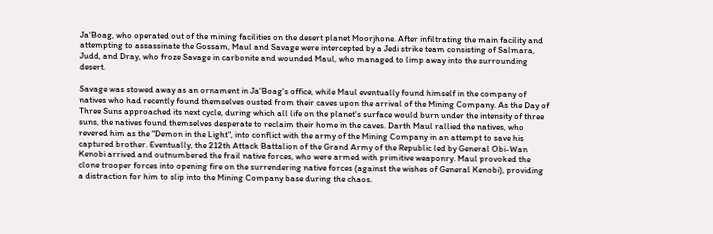Ja'Boag, who operated out of the mining facilities on the desert planet Moorjhone. After infiltrating the main facility and attempting to assassinate the Gossam, Maul and Savage were intercepted by a Jedi strike team consisting of Salmara, Judd, and Dray, who froze Savage in carbonite and wounded Maul, who managed to limp away into the surrounding desert.

Savage was stowed away as an ornament in Ja'Boag's office, while Maul eventually found himself in the company of natives who had recently found themselves ousted from their caves upon the arrival of the Mining Company. As the Day of Three Suns approached its next cycle, during which all life on the planet's surface would burn under the intensity of three suns, the natives found themselves desperate to reclaim their home in the caves. Darth Maul rallied the natives, who revered him as the "Demon in the Light", into conflict with the army of the Mining Company in an attempt to save his captured brother. Eventually, the 212th Attack Battalion of the Grand Army of the Republic led by General Obi-Wan Kenobi arrived and outnumbered the frail native forces, who were armed with primitive weaponry. Maul provoked the clone trooper forces into opening fire on the surrendering native forces (against the wishes of General Kenobi), providing a distraction for him to slip into the Mining Company base during the chaos.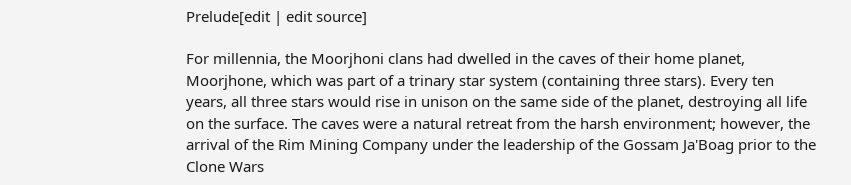Prelude[edit | edit source]

For millennia, the Moorjhoni clans had dwelled in the caves of their home planet, Moorjhone, which was part of a trinary star system (containing three stars). Every ten years, all three stars would rise in unison on the same side of the planet, destroying all life on the surface. The caves were a natural retreat from the harsh environment; however, the arrival of the Rim Mining Company under the leadership of the Gossam Ja'Boag prior to the Clone Wars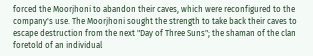forced the Moorjhoni to abandon their caves, which were reconfigured to the company's use. The Moorjhoni sought the strength to take back their caves to escape destruction from the next "Day of Three Suns"; the shaman of the clan foretold of an individual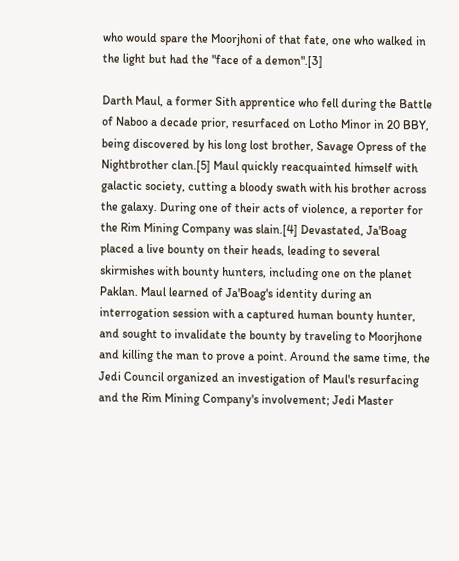who would spare the Moorjhoni of that fate, one who walked in the light but had the "face of a demon".[3]

Darth Maul, a former Sith apprentice who fell during the Battle of Naboo a decade prior, resurfaced on Lotho Minor in 20 BBY, being discovered by his long lost brother, Savage Opress of the Nightbrother clan.[5] Maul quickly reacquainted himself with galactic society, cutting a bloody swath with his brother across the galaxy. During one of their acts of violence, a reporter for the Rim Mining Company was slain.[4] Devastated, Ja'Boag placed a live bounty on their heads, leading to several skirmishes with bounty hunters, including one on the planet Paklan. Maul learned of Ja'Boag's identity during an interrogation session with a captured human bounty hunter, and sought to invalidate the bounty by traveling to Moorjhone and killing the man to prove a point. Around the same time, the Jedi Council organized an investigation of Maul's resurfacing and the Rim Mining Company's involvement; Jedi Master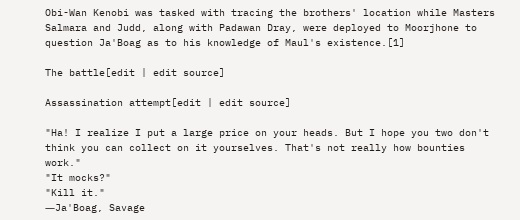Obi-Wan Kenobi was tasked with tracing the brothers' location while Masters Salmara and Judd, along with Padawan Dray, were deployed to Moorjhone to question Ja'Boag as to his knowledge of Maul's existence.[1]

The battle[edit | edit source]

Assassination attempt[edit | edit source]

"Ha! I realize I put a large price on your heads. But I hope you two don't think you can collect on it yourselves. That's not really how bounties work."
"It mocks?"
"Kill it."
―Ja'Boag, Savage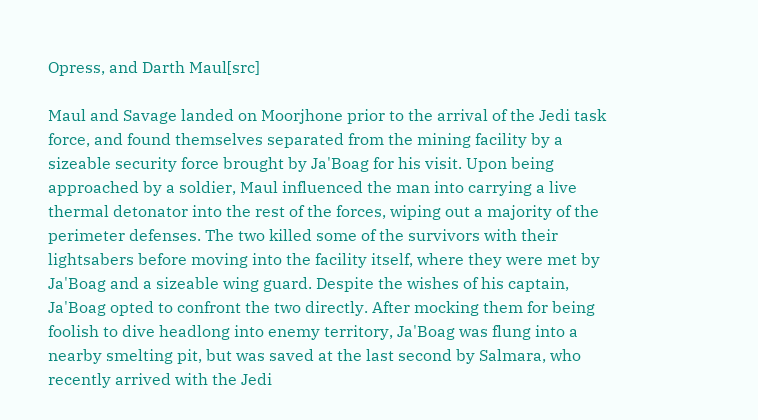Opress, and Darth Maul[src]

Maul and Savage landed on Moorjhone prior to the arrival of the Jedi task force, and found themselves separated from the mining facility by a sizeable security force brought by Ja'Boag for his visit. Upon being approached by a soldier, Maul influenced the man into carrying a live thermal detonator into the rest of the forces, wiping out a majority of the perimeter defenses. The two killed some of the survivors with their lightsabers before moving into the facility itself, where they were met by Ja'Boag and a sizeable wing guard. Despite the wishes of his captain, Ja'Boag opted to confront the two directly. After mocking them for being foolish to dive headlong into enemy territory, Ja'Boag was flung into a nearby smelting pit, but was saved at the last second by Salmara, who recently arrived with the Jedi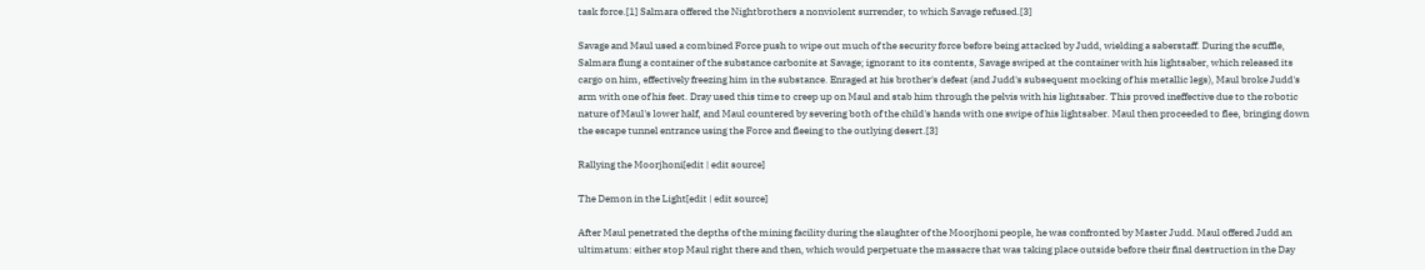task force.[1] Salmara offered the Nightbrothers a nonviolent surrender, to which Savage refused.[3]

Savage and Maul used a combined Force push to wipe out much of the security force before being attacked by Judd, wielding a saberstaff. During the scuffle, Salmara flung a container of the substance carbonite at Savage; ignorant to its contents, Savage swiped at the container with his lightsaber, which released its cargo on him, effectively freezing him in the substance. Enraged at his brother's defeat (and Judd's subsequent mocking of his metallic legs), Maul broke Judd's arm with one of his feet. Dray used this time to creep up on Maul and stab him through the pelvis with his lightsaber. This proved ineffective due to the robotic nature of Maul's lower half, and Maul countered by severing both of the child's hands with one swipe of his lightsaber. Maul then proceeded to flee, bringing down the escape tunnel entrance using the Force and fleeing to the outlying desert.[3]

Rallying the Moorjhoni[edit | edit source]

The Demon in the Light[edit | edit source]

After Maul penetrated the depths of the mining facility during the slaughter of the Moorjhoni people, he was confronted by Master Judd. Maul offered Judd an ultimatum: either stop Maul right there and then, which would perpetuate the massacre that was taking place outside before their final destruction in the Day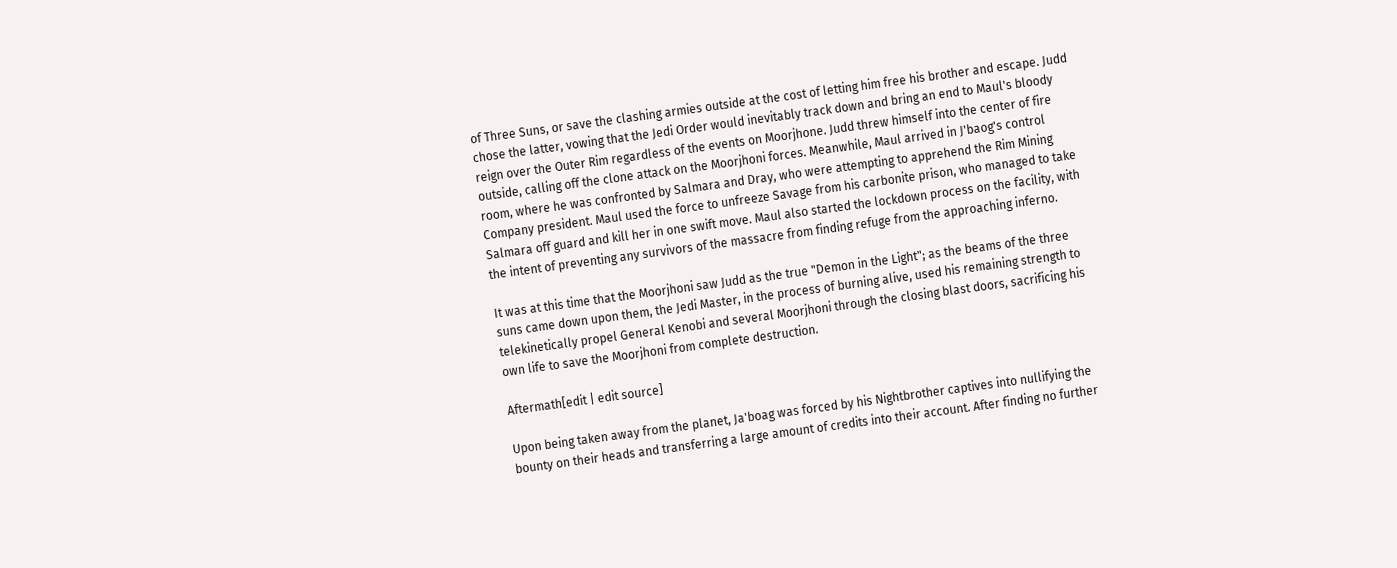of Three Suns, or save the clashing armies outside at the cost of letting him free his brother and escape. Judd chose the latter, vowing that the Jedi Order would inevitably track down and bring an end to Maul's bloody reign over the Outer Rim regardless of the events on Moorjhone. Judd threw himself into the center of fire outside, calling off the clone attack on the Moorjhoni forces. Meanwhile, Maul arrived in J'baog's control room, where he was confronted by Salmara and Dray, who were attempting to apprehend the Rim Mining Company president. Maul used the force to unfreeze Savage from his carbonite prison, who managed to take Salmara off guard and kill her in one swift move. Maul also started the lockdown process on the facility, with the intent of preventing any survivors of the massacre from finding refuge from the approaching inferno.

It was at this time that the Moorjhoni saw Judd as the true "Demon in the Light"; as the beams of the three suns came down upon them, the Jedi Master, in the process of burning alive, used his remaining strength to telekinetically propel General Kenobi and several Moorjhoni through the closing blast doors, sacrificing his own life to save the Moorjhoni from complete destruction.

Aftermath[edit | edit source]

Upon being taken away from the planet, Ja'boag was forced by his Nightbrother captives into nullifying the bounty on their heads and transferring a large amount of credits into their account. After finding no further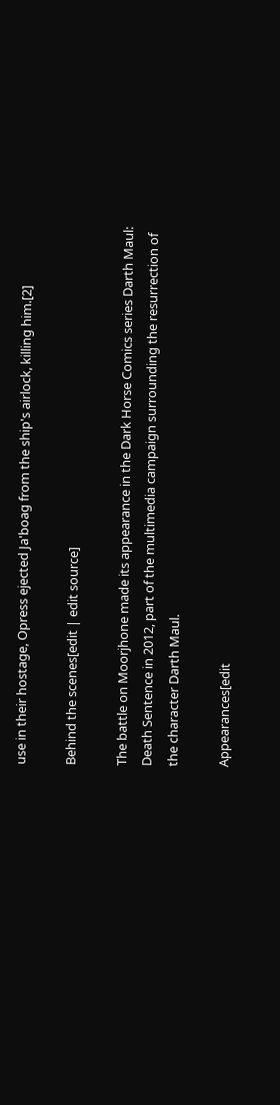use in their hostage, Opress ejected Ja'boag from the ship's airlock, killing him.[2]

Behind the scenes[edit | edit source]

The battle on Moorjhone made its appearance in the Dark Horse Comics series Darth Maul: Death Sentence in 2012, part of the multimedia campaign surrounding the resurrection of the character Darth Maul.

Appearances[edit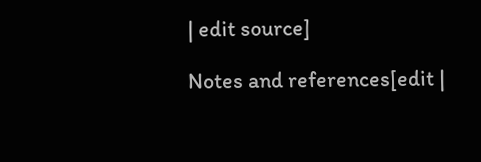| edit source]

Notes and references[edit |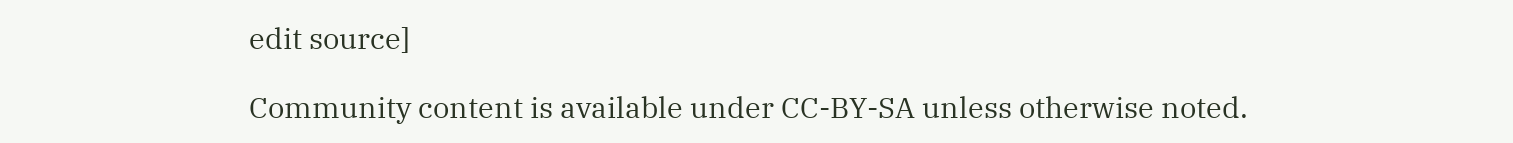edit source]

Community content is available under CC-BY-SA unless otherwise noted.